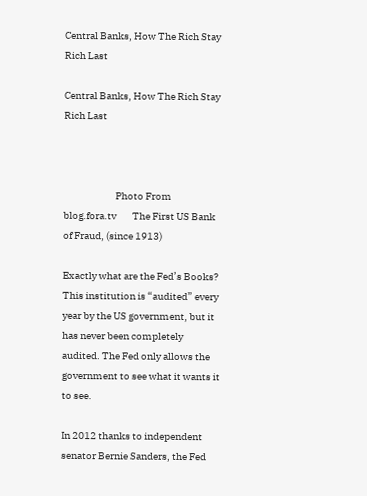Central Banks, How The Rich Stay Rich Last

Central Banks, How The Rich Stay Rich Last



                          Photo From blog.fora.tv        The First US Bank of Fraud, (since 1913)

Exactly what are the Fed’s Books? This institution is “audited” every year by the US government, but it has never been completely audited. The Fed only allows the government to see what it wants it to see.

In 2012 thanks to independent senator Bernie Sanders, the Fed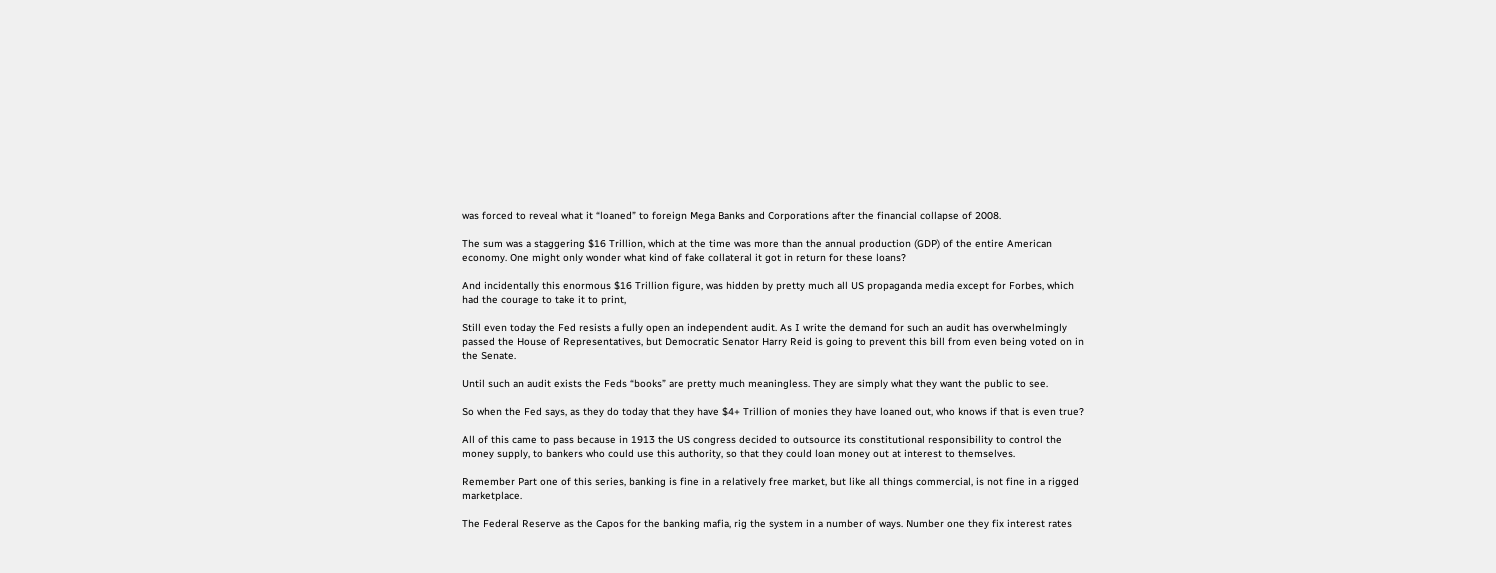was forced to reveal what it “loaned” to foreign Mega Banks and Corporations after the financial collapse of 2008.

The sum was a staggering $16 Trillion, which at the time was more than the annual production (GDP) of the entire American economy. One might only wonder what kind of fake collateral it got in return for these loans?

And incidentally this enormous $16 Trillion figure, was hidden by pretty much all US propaganda media except for Forbes, which had the courage to take it to print,

Still even today the Fed resists a fully open an independent audit. As I write the demand for such an audit has overwhelmingly passed the House of Representatives, but Democratic Senator Harry Reid is going to prevent this bill from even being voted on in the Senate.

Until such an audit exists the Feds “books” are pretty much meaningless. They are simply what they want the public to see.

So when the Fed says, as they do today that they have $4+ Trillion of monies they have loaned out, who knows if that is even true?

All of this came to pass because in 1913 the US congress decided to outsource its constitutional responsibility to control the money supply, to bankers who could use this authority, so that they could loan money out at interest to themselves.

Remember Part one of this series, banking is fine in a relatively free market, but like all things commercial, is not fine in a rigged marketplace.

The Federal Reserve as the Capos for the banking mafia, rig the system in a number of ways. Number one they fix interest rates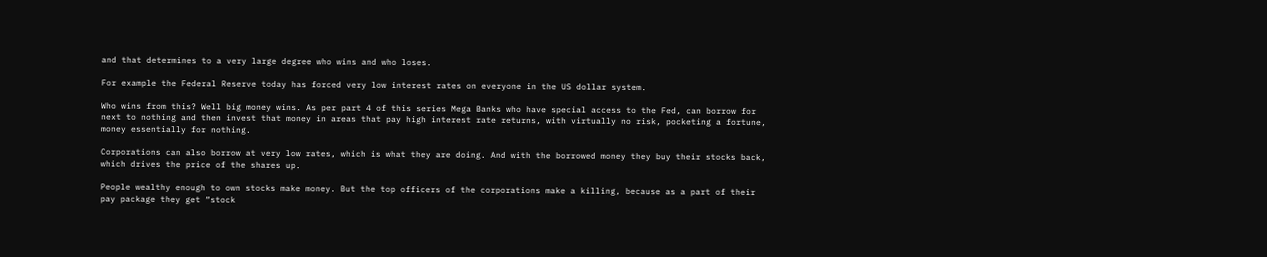and that determines to a very large degree who wins and who loses.

For example the Federal Reserve today has forced very low interest rates on everyone in the US dollar system.

Who wins from this? Well big money wins. As per part 4 of this series Mega Banks who have special access to the Fed, can borrow for next to nothing and then invest that money in areas that pay high interest rate returns, with virtually no risk, pocketing a fortune, money essentially for nothing.

Corporations can also borrow at very low rates, which is what they are doing. And with the borrowed money they buy their stocks back, which drives the price of the shares up.

People wealthy enough to own stocks make money. But the top officers of the corporations make a killing, because as a part of their pay package they get “stock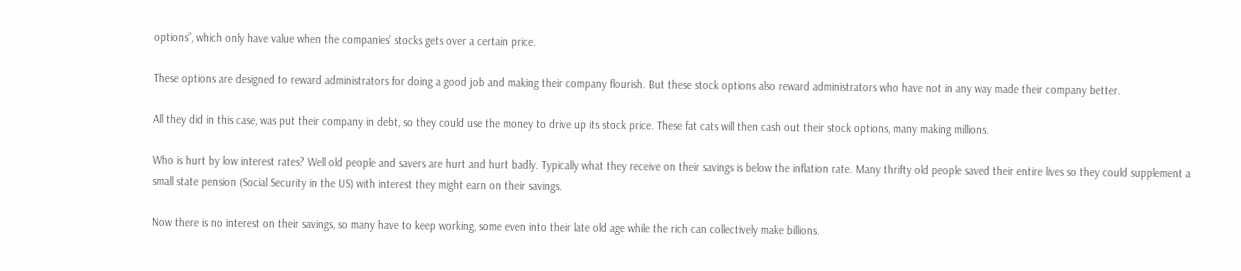options”, which only have value when the companies’ stocks gets over a certain price.

These options are designed to reward administrators for doing a good job and making their company flourish. But these stock options also reward administrators who have not in any way made their company better.

All they did in this case, was put their company in debt, so they could use the money to drive up its stock price. These fat cats will then cash out their stock options, many making millions.

Who is hurt by low interest rates? Well old people and savers are hurt and hurt badly. Typically what they receive on their savings is below the inflation rate. Many thrifty old people saved their entire lives so they could supplement a small state pension (Social Security in the US) with interest they might earn on their savings.

Now there is no interest on their savings, so many have to keep working, some even into their late old age while the rich can collectively make billions.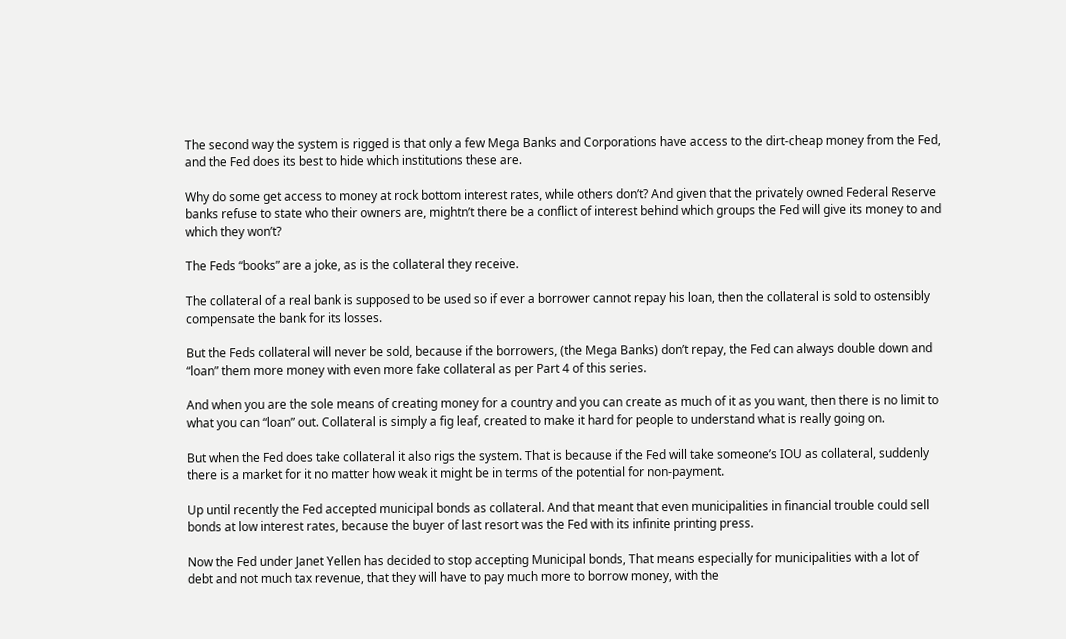The second way the system is rigged is that only a few Mega Banks and Corporations have access to the dirt-cheap money from the Fed, and the Fed does its best to hide which institutions these are.

Why do some get access to money at rock bottom interest rates, while others don’t? And given that the privately owned Federal Reserve banks refuse to state who their owners are, mightn’t there be a conflict of interest behind which groups the Fed will give its money to and which they won’t?

The Feds “books” are a joke, as is the collateral they receive.

The collateral of a real bank is supposed to be used so if ever a borrower cannot repay his loan, then the collateral is sold to ostensibly compensate the bank for its losses.

But the Feds collateral will never be sold, because if the borrowers, (the Mega Banks) don’t repay, the Fed can always double down and “loan” them more money with even more fake collateral as per Part 4 of this series.

And when you are the sole means of creating money for a country and you can create as much of it as you want, then there is no limit to what you can “loan” out. Collateral is simply a fig leaf, created to make it hard for people to understand what is really going on.

But when the Fed does take collateral it also rigs the system. That is because if the Fed will take someone’s IOU as collateral, suddenly there is a market for it no matter how weak it might be in terms of the potential for non-payment.

Up until recently the Fed accepted municipal bonds as collateral. And that meant that even municipalities in financial trouble could sell bonds at low interest rates, because the buyer of last resort was the Fed with its infinite printing press.

Now the Fed under Janet Yellen has decided to stop accepting Municipal bonds, That means especially for municipalities with a lot of debt and not much tax revenue, that they will have to pay much more to borrow money, with the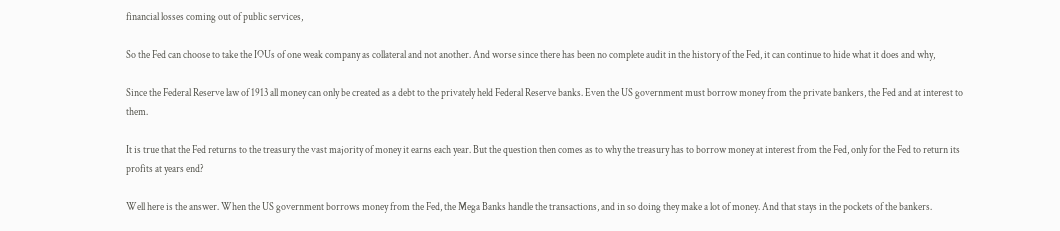financial losses coming out of public services,

So the Fed can choose to take the IOUs of one weak company as collateral and not another. And worse since there has been no complete audit in the history of the Fed, it can continue to hide what it does and why,

Since the Federal Reserve law of 1913 all money can only be created as a debt to the privately held Federal Reserve banks. Even the US government must borrow money from the private bankers, the Fed and at interest to them.

It is true that the Fed returns to the treasury the vast majority of money it earns each year. But the question then comes as to why the treasury has to borrow money at interest from the Fed, only for the Fed to return its profits at years end?

Well here is the answer. When the US government borrows money from the Fed, the Mega Banks handle the transactions, and in so doing they make a lot of money. And that stays in the pockets of the bankers.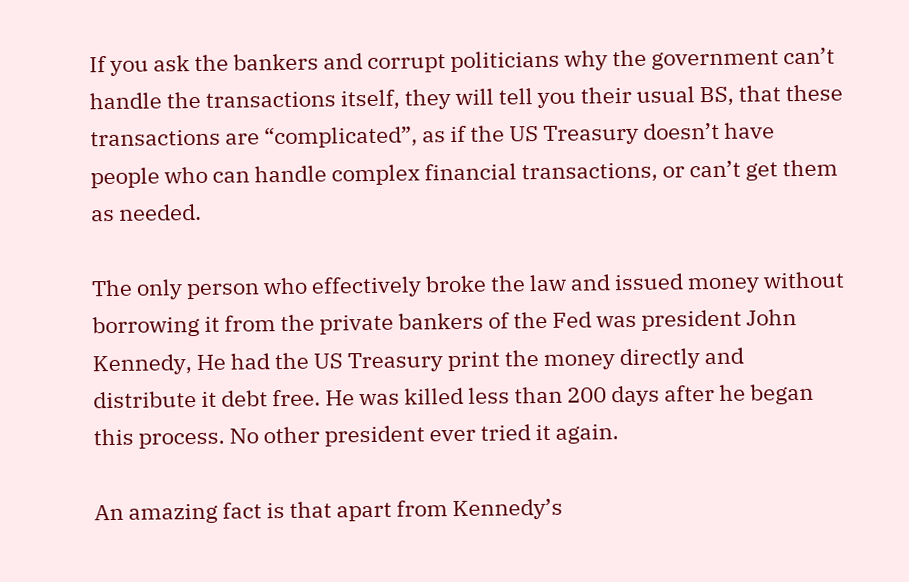If you ask the bankers and corrupt politicians why the government can’t handle the transactions itself, they will tell you their usual BS, that these transactions are “complicated”, as if the US Treasury doesn’t have people who can handle complex financial transactions, or can’t get them as needed.

The only person who effectively broke the law and issued money without borrowing it from the private bankers of the Fed was president John Kennedy, He had the US Treasury print the money directly and distribute it debt free. He was killed less than 200 days after he began this process. No other president ever tried it again.

An amazing fact is that apart from Kennedy’s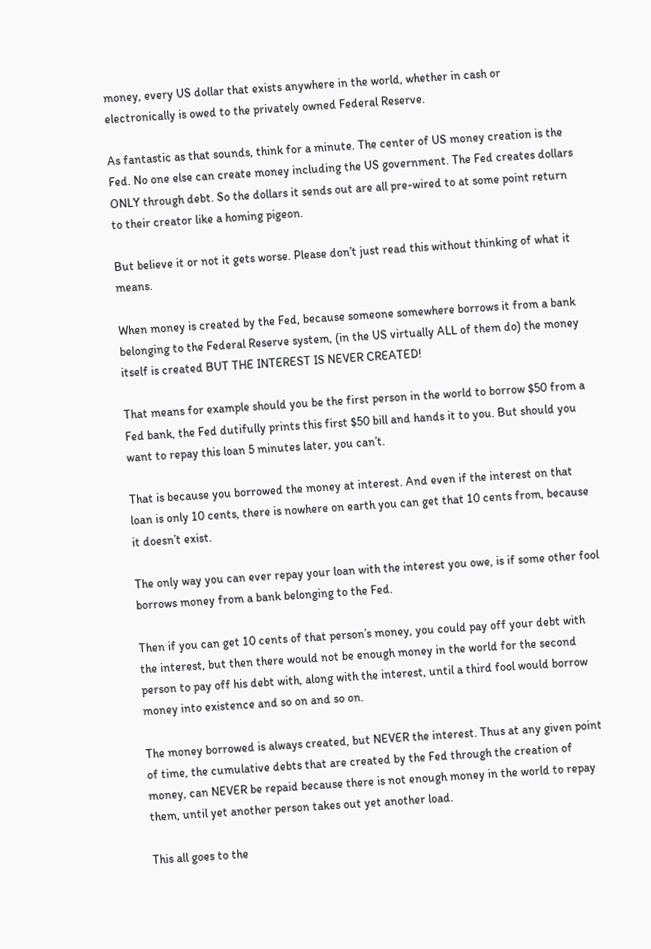money, every US dollar that exists anywhere in the world, whether in cash or electronically is owed to the privately owned Federal Reserve.

As fantastic as that sounds, think for a minute. The center of US money creation is the Fed. No one else can create money including the US government. The Fed creates dollars ONLY through debt. So the dollars it sends out are all pre-wired to at some point return to their creator like a homing pigeon.

But believe it or not it gets worse. Please don’t just read this without thinking of what it means.

When money is created by the Fed, because someone somewhere borrows it from a bank belonging to the Federal Reserve system, (in the US virtually ALL of them do) the money itself is created BUT THE INTEREST IS NEVER CREATED!

That means for example should you be the first person in the world to borrow $50 from a Fed bank, the Fed dutifully prints this first $50 bill and hands it to you. But should you want to repay this loan 5 minutes later, you can’t.

That is because you borrowed the money at interest. And even if the interest on that loan is only 10 cents, there is nowhere on earth you can get that 10 cents from, because it doesn’t exist.

The only way you can ever repay your loan with the interest you owe, is if some other fool borrows money from a bank belonging to the Fed.

Then if you can get 10 cents of that person’s money, you could pay off your debt with the interest, but then there would not be enough money in the world for the second person to pay off his debt with, along with the interest, until a third fool would borrow money into existence and so on and so on.

The money borrowed is always created, but NEVER the interest. Thus at any given point of time, the cumulative debts that are created by the Fed through the creation of money, can NEVER be repaid because there is not enough money in the world to repay them, until yet another person takes out yet another load.

This all goes to the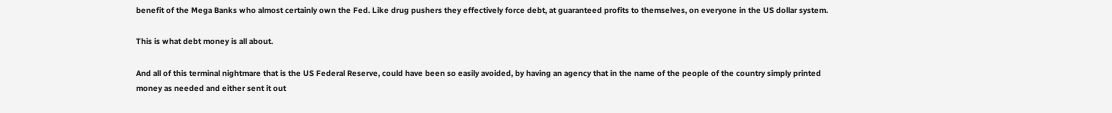benefit of the Mega Banks who almost certainly own the Fed. Like drug pushers they effectively force debt, at guaranteed profits to themselves, on everyone in the US dollar system.

This is what debt money is all about.

And all of this terminal nightmare that is the US Federal Reserve, could have been so easily avoided, by having an agency that in the name of the people of the country simply printed money as needed and either sent it out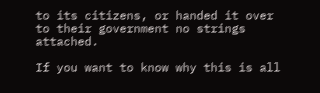to its citizens, or handed it over to their government no strings attached.

If you want to know why this is all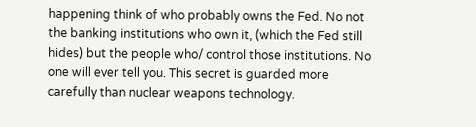happening think of who probably owns the Fed. No not the banking institutions who own it, (which the Fed still hides) but the people who/ control those institutions. No one will ever tell you. This secret is guarded more carefully than nuclear weapons technology.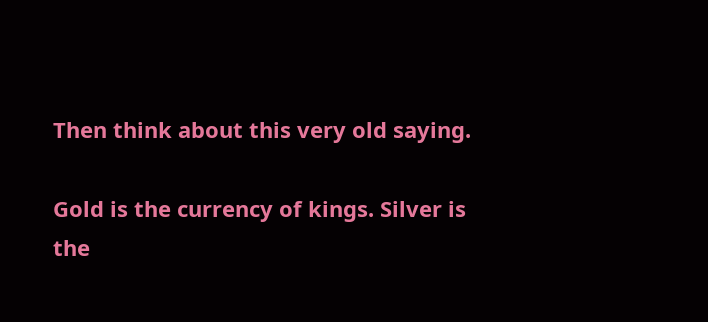Then think about this very old saying.

Gold is the currency of kings. Silver is the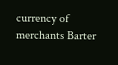currency of merchants Barter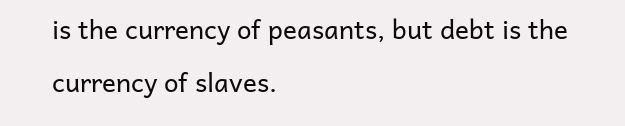is the currency of peasants, but debt is the currency of slaves.